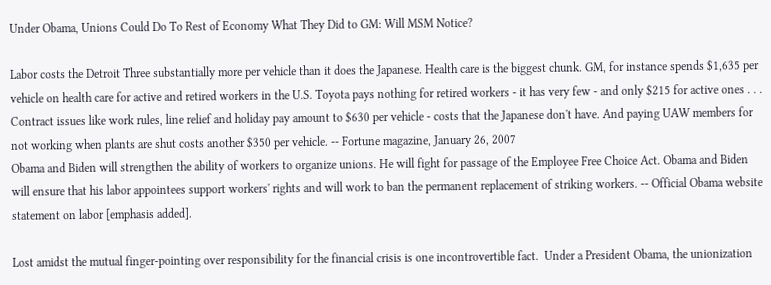Under Obama, Unions Could Do To Rest of Economy What They Did to GM: Will MSM Notice?

Labor costs the Detroit Three substantially more per vehicle than it does the Japanese. Health care is the biggest chunk. GM, for instance spends $1,635 per vehicle on health care for active and retired workers in the U.S. Toyota pays nothing for retired workers - it has very few - and only $215 for active ones . . . Contract issues like work rules, line relief and holiday pay amount to $630 per vehicle - costs that the Japanese don't have. And paying UAW members for not working when plants are shut costs another $350 per vehicle. -- Fortune magazine, January 26, 2007
Obama and Biden will strengthen the ability of workers to organize unions. He will fight for passage of the Employee Free Choice Act. Obama and Biden will ensure that his labor appointees support workers' rights and will work to ban the permanent replacement of striking workers. -- Official Obama website statement on labor [emphasis added].

Lost amidst the mutual finger-pointing over responsibility for the financial crisis is one incontrovertible fact.  Under a President Obama, the unionization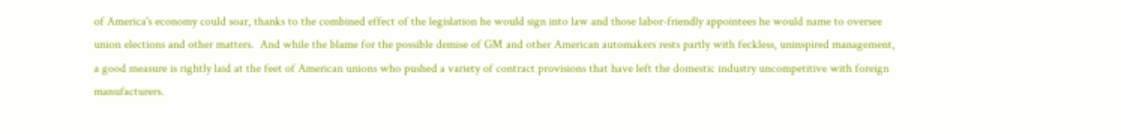of America's economy could soar, thanks to the combined effect of the legislation he would sign into law and those labor-friendly appointees he would name to oversee union elections and other matters.  And while the blame for the possible demise of GM and other American automakers rests partly with feckless, uninspired management, a good measure is rightly laid at the feet of American unions who pushed a variety of contract provisions that have left the domestic industry uncompetitive with foreign manufacturers.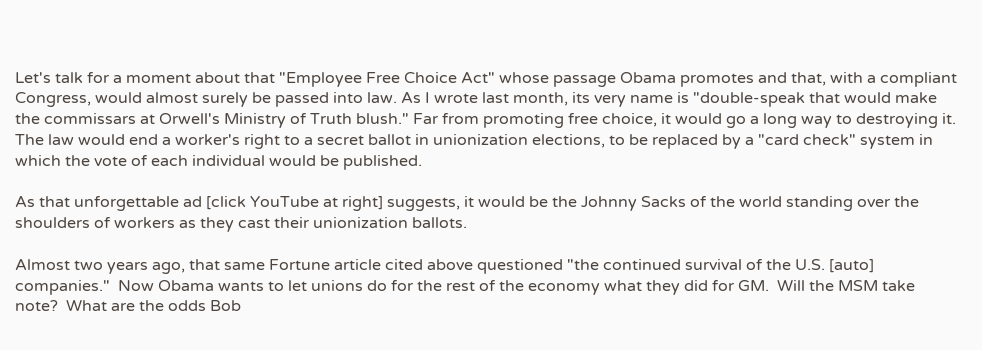Let's talk for a moment about that "Employee Free Choice Act" whose passage Obama promotes and that, with a compliant Congress, would almost surely be passed into law. As I wrote last month, its very name is "double-speak that would make the commissars at Orwell's Ministry of Truth blush." Far from promoting free choice, it would go a long way to destroying it.  The law would end a worker's right to a secret ballot in unionization elections, to be replaced by a "card check" system in which the vote of each individual would be published.

As that unforgettable ad [click YouTube at right] suggests, it would be the Johnny Sacks of the world standing over the shoulders of workers as they cast their unionization ballots.

Almost two years ago, that same Fortune article cited above questioned "the continued survival of the U.S. [auto] companies."  Now Obama wants to let unions do for the rest of the economy what they did for GM.  Will the MSM take note?  What are the odds Bob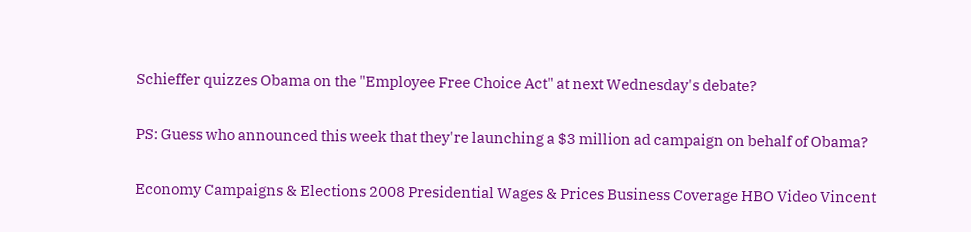Schieffer quizzes Obama on the "Employee Free Choice Act" at next Wednesday's debate?

PS: Guess who announced this week that they're launching a $3 million ad campaign on behalf of Obama?

Economy Campaigns & Elections 2008 Presidential Wages & Prices Business Coverage HBO Video Vincent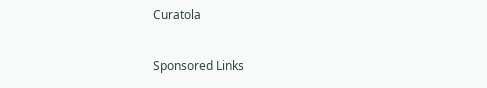Curatola

Sponsored Links